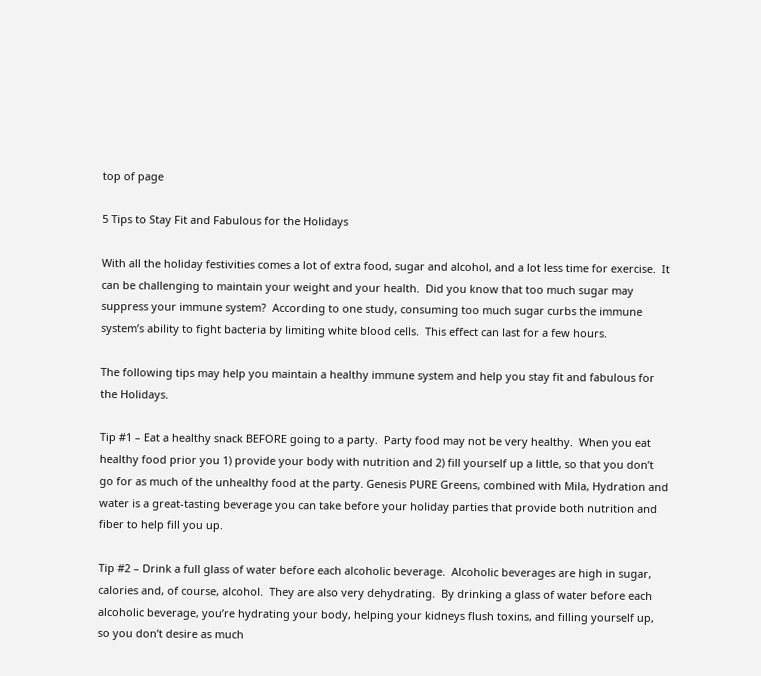top of page

5 Tips to Stay Fit and Fabulous for the Holidays

With all the holiday festivities comes a lot of extra food, sugar and alcohol, and a lot less time for exercise.  It can be challenging to maintain your weight and your health.  Did you know that too much sugar may suppress your immune system?  According to one study, consuming too much sugar curbs the immune system’s ability to fight bacteria by limiting white blood cells.  This effect can last for a few hours.

The following tips may help you maintain a healthy immune system and help you stay fit and fabulous for the Holidays.

Tip #1 – Eat a healthy snack BEFORE going to a party.  Party food may not be very healthy.  When you eat healthy food prior you 1) provide your body with nutrition and 2) fill yourself up a little, so that you don’t go for as much of the unhealthy food at the party. Genesis PURE Greens, combined with Mila, Hydration and water is a great-tasting beverage you can take before your holiday parties that provide both nutrition and fiber to help fill you up.

Tip #2 – Drink a full glass of water before each alcoholic beverage.  Alcoholic beverages are high in sugar, calories and, of course, alcohol.  They are also very dehydrating.  By drinking a glass of water before each alcoholic beverage, you’re hydrating your body, helping your kidneys flush toxins, and filling yourself up, so you don’t desire as much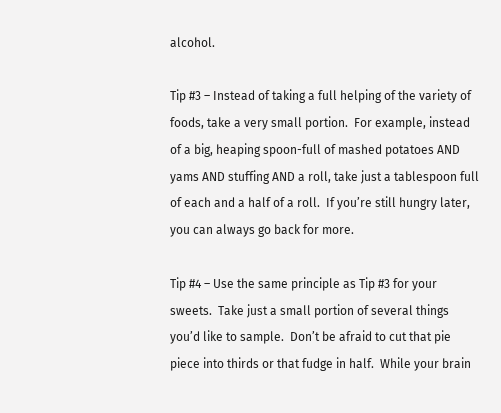alcohol.

Tip #3 – Instead of taking a full helping of the variety of foods, take a very small portion.  For example, instead of a big, heaping spoon-full of mashed potatoes AND yams AND stuffing AND a roll, take just a tablespoon full of each and a half of a roll.  If you’re still hungry later, you can always go back for more.

Tip #4 – Use the same principle as Tip #3 for your sweets.  Take just a small portion of several things you’d like to sample.  Don’t be afraid to cut that pie piece into thirds or that fudge in half.  While your brain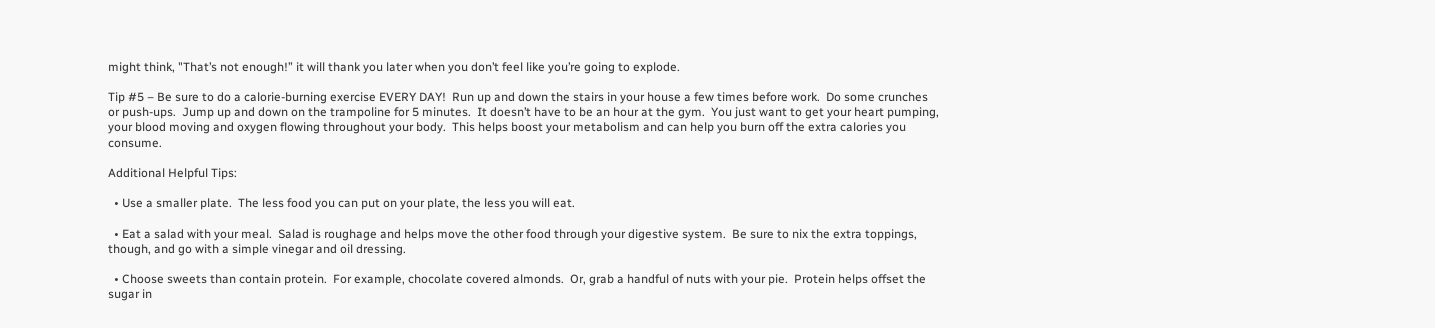might think, "That’s not enough!” it will thank you later when you don’t feel like you’re going to explode.

Tip #5 – Be sure to do a calorie-burning exercise EVERY DAY!  Run up and down the stairs in your house a few times before work.  Do some crunches or push-ups.  Jump up and down on the trampoline for 5 minutes.  It doesn’t have to be an hour at the gym.  You just want to get your heart pumping, your blood moving and oxygen flowing throughout your body.  This helps boost your metabolism and can help you burn off the extra calories you consume.

Additional Helpful Tips:

  • Use a smaller plate.  The less food you can put on your plate, the less you will eat.

  • Eat a salad with your meal.  Salad is roughage and helps move the other food through your digestive system.  Be sure to nix the extra toppings, though, and go with a simple vinegar and oil dressing.

  • Choose sweets than contain protein.  For example, chocolate covered almonds.  Or, grab a handful of nuts with your pie.  Protein helps offset the sugar in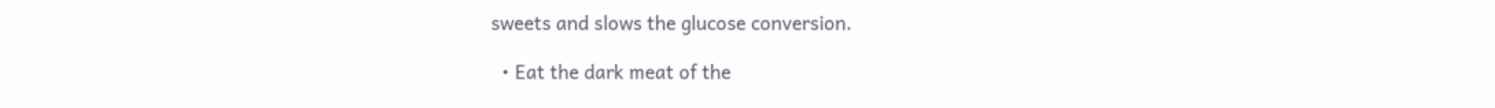sweets and slows the glucose conversion.

  • Eat the dark meat of the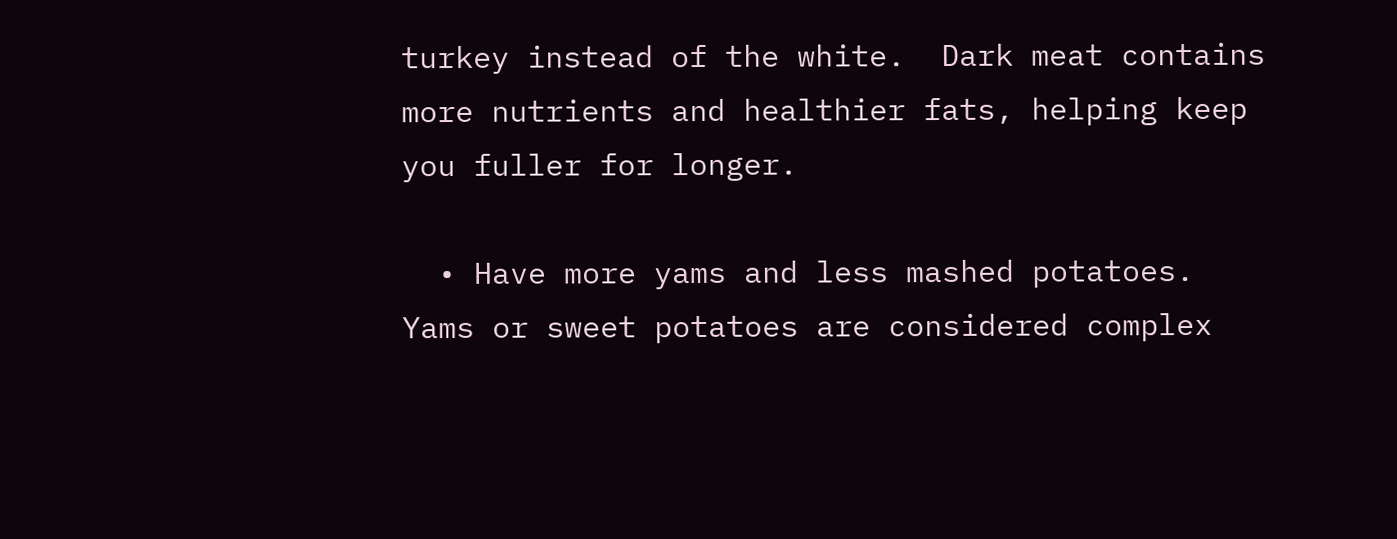turkey instead of the white.  Dark meat contains more nutrients and healthier fats, helping keep you fuller for longer.

  • Have more yams and less mashed potatoes.  Yams or sweet potatoes are considered complex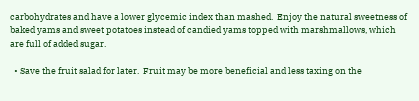carbohydrates and have a lower glycemic index than mashed.  Enjoy the natural sweetness of baked yams and sweet potatoes instead of candied yams topped with marshmallows, which are full of added sugar.

  • Save the fruit salad for later.  Fruit may be more beneficial and less taxing on the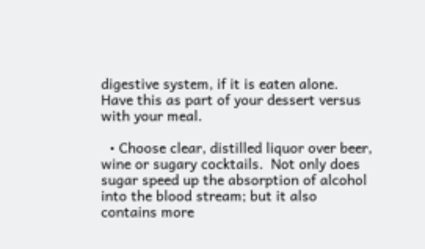digestive system, if it is eaten alone.  Have this as part of your dessert versus with your meal.

  • Choose clear, distilled liquor over beer, wine or sugary cocktails.  Not only does sugar speed up the absorption of alcohol into the blood stream; but it also contains more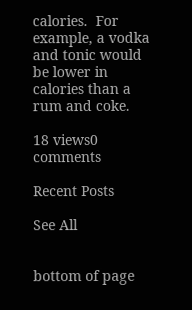calories.  For example, a vodka and tonic would be lower in calories than a rum and coke.

18 views0 comments

Recent Posts

See All


bottom of page